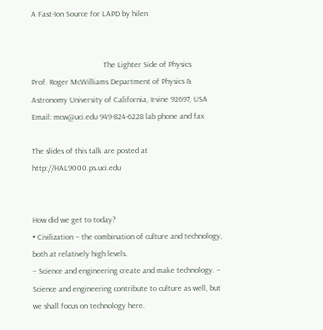A Fast-Ion Source for LAPD by hilen


                                    The Lighter Side of Physics
Prof. Roger McWilliams Department of Physics & Astronomy University of California, Irvine 92697, USA Email: mcw@uci.edu 949-824-6228 lab phone and fax

The slides of this talk are posted at http://HAL9000.ps.uci.edu


How did we get to today?
• Civilization – the combination of culture and technology, both at relatively high levels.
– Science and engineering create and make technology. – Science and engineering contribute to culture as well, but we shall focus on technology here.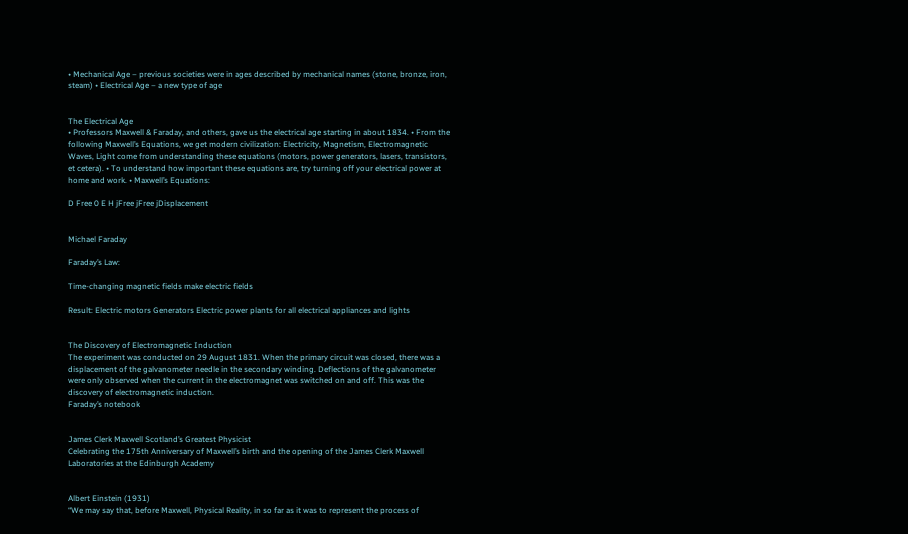• Mechanical Age – previous societies were in ages described by mechanical names (stone, bronze, iron, steam) • Electrical Age – a new type of age


The Electrical Age
• Professors Maxwell & Faraday, and others, gave us the electrical age starting in about 1834. • From the following Maxwell’s Equations, we get modern civilization: Electricity, Magnetism, Electromagnetic Waves, Light come from understanding these equations (motors, power generators, lasers, transistors, et cetera). • To understand how important these equations are, try turning off your electrical power at home and work. • Maxwell’s Equations:

D Free 0 E H jFree jFree jDisplacement


Michael Faraday

Faraday’s Law:

Time-changing magnetic fields make electric fields

Result: Electric motors Generators Electric power plants for all electrical appliances and lights


The Discovery of Electromagnetic Induction
The experiment was conducted on 29 August 1831. When the primary circuit was closed, there was a displacement of the galvanometer needle in the secondary winding. Deflections of the galvanometer were only observed when the current in the electromagnet was switched on and off. This was the discovery of electromagnetic induction.
Faraday’s notebook


James Clerk Maxwell Scotland’s Greatest Physicist
Celebrating the 175th Anniversary of Maxwell’s birth and the opening of the James Clerk Maxwell Laboratories at the Edinburgh Academy


Albert Einstein (1931)
“We may say that, before Maxwell, Physical Reality, in so far as it was to represent the process of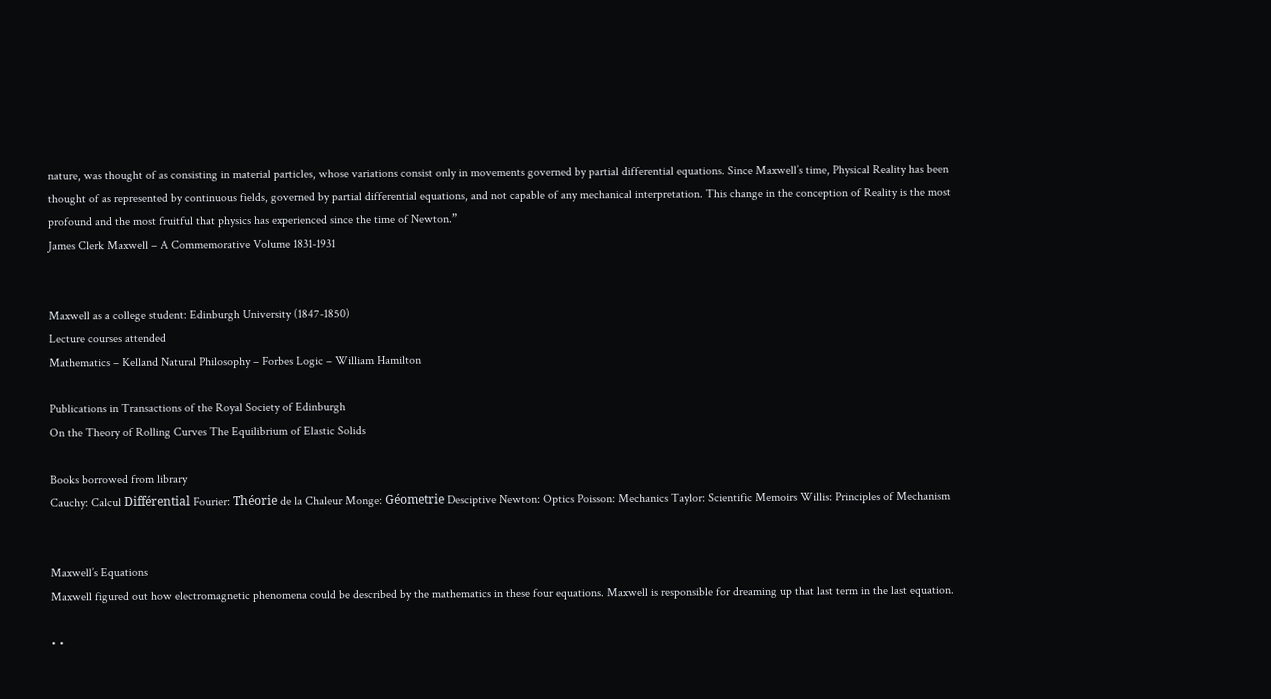nature, was thought of as consisting in material particles, whose variations consist only in movements governed by partial differential equations. Since Maxwell’s time, Physical Reality has been thought of as represented by continuous fields, governed by partial differential equations, and not capable of any mechanical interpretation. This change in the conception of Reality is the most profound and the most fruitful that physics has experienced since the time of Newton.”
James Clerk Maxwell – A Commemorative Volume 1831-1931


Maxwell as a college student: Edinburgh University (1847-1850)
Lecture courses attended
Mathematics – Kelland Natural Philosophy – Forbes Logic – William Hamilton

Publications in Transactions of the Royal Society of Edinburgh
On the Theory of Rolling Curves The Equilibrium of Elastic Solids

Books borrowed from library
Cauchy: Calcul Différential Fourier: Théorie de la Chaleur Monge: Géometrie Desciptive Newton: Optics Poisson: Mechanics Taylor: Scientific Memoirs Willis: Principles of Mechanism


Maxwell’s Equations
Maxwell figured out how electromagnetic phenomena could be described by the mathematics in these four equations. Maxwell is responsible for dreaming up that last term in the last equation.

• •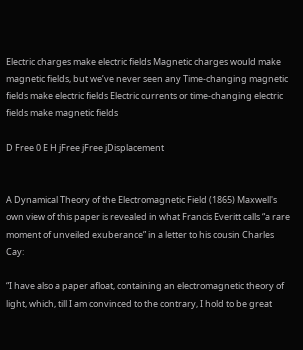Electric charges make electric fields Magnetic charges would make magnetic fields, but we’ve never seen any Time-changing magnetic fields make electric fields Electric currents or time-changing electric fields make magnetic fields

D Free 0 E H jFree jFree jDisplacement


A Dynamical Theory of the Electromagnetic Field (1865) Maxwell's own view of this paper is revealed in what Francis Everitt calls “a rare moment of unveiled exuberance” in a letter to his cousin Charles Cay:

“I have also a paper afloat, containing an electromagnetic theory of light, which, till I am convinced to the contrary, I hold to be great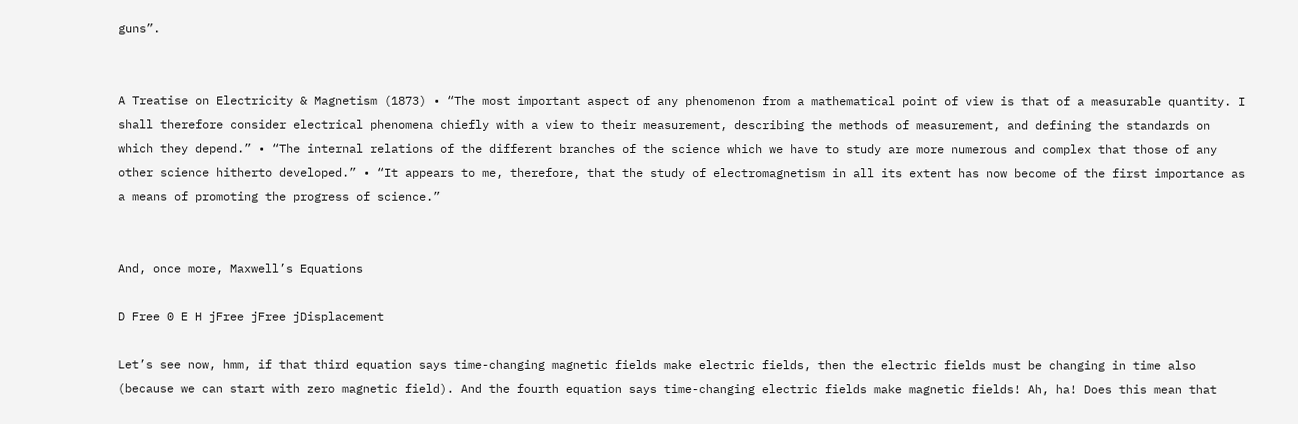guns”.


A Treatise on Electricity & Magnetism (1873) • “The most important aspect of any phenomenon from a mathematical point of view is that of a measurable quantity. I shall therefore consider electrical phenomena chiefly with a view to their measurement, describing the methods of measurement, and defining the standards on which they depend.” • “The internal relations of the different branches of the science which we have to study are more numerous and complex that those of any other science hitherto developed.” • “It appears to me, therefore, that the study of electromagnetism in all its extent has now become of the first importance as a means of promoting the progress of science.”


And, once more, Maxwell’s Equations

D Free 0 E H jFree jFree jDisplacement

Let’s see now, hmm, if that third equation says time-changing magnetic fields make electric fields, then the electric fields must be changing in time also (because we can start with zero magnetic field). And the fourth equation says time-changing electric fields make magnetic fields! Ah, ha! Does this mean that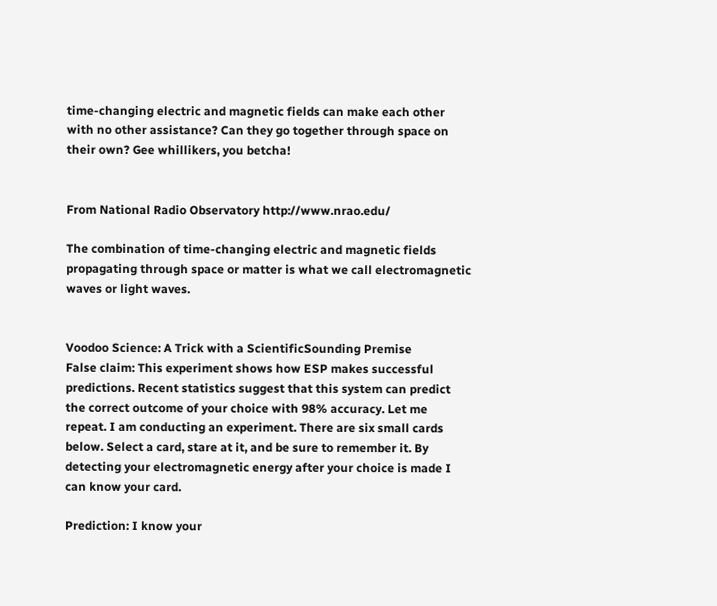time-changing electric and magnetic fields can make each other with no other assistance? Can they go together through space on their own? Gee whillikers, you betcha!


From National Radio Observatory http://www.nrao.edu/

The combination of time-changing electric and magnetic fields propagating through space or matter is what we call electromagnetic waves or light waves.


Voodoo Science: A Trick with a ScientificSounding Premise
False claim: This experiment shows how ESP makes successful predictions. Recent statistics suggest that this system can predict the correct outcome of your choice with 98% accuracy. Let me repeat. I am conducting an experiment. There are six small cards below. Select a card, stare at it, and be sure to remember it. By detecting your electromagnetic energy after your choice is made I can know your card.

Prediction: I know your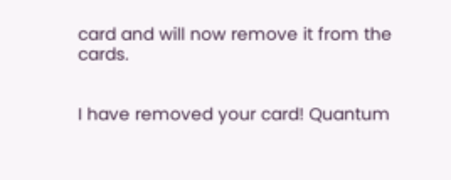card and will now remove it from the cards.


I have removed your card! Quantum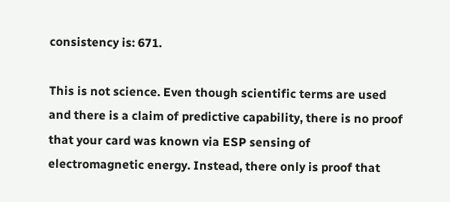consistency is: 671.

This is not science. Even though scientific terms are used and there is a claim of predictive capability, there is no proof that your card was known via ESP sensing of electromagnetic energy. Instead, there only is proof that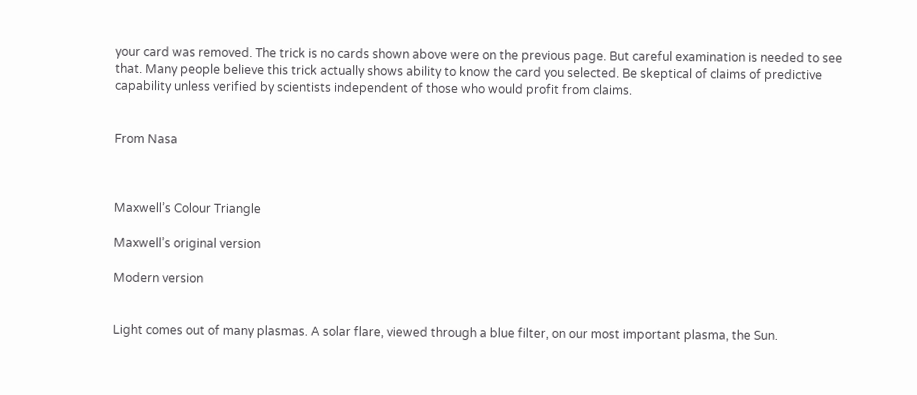your card was removed. The trick is no cards shown above were on the previous page. But careful examination is needed to see that. Many people believe this trick actually shows ability to know the card you selected. Be skeptical of claims of predictive capability unless verified by scientists independent of those who would profit from claims.


From Nasa



Maxwell’s Colour Triangle

Maxwell’s original version

Modern version


Light comes out of many plasmas. A solar flare, viewed through a blue filter, on our most important plasma, the Sun.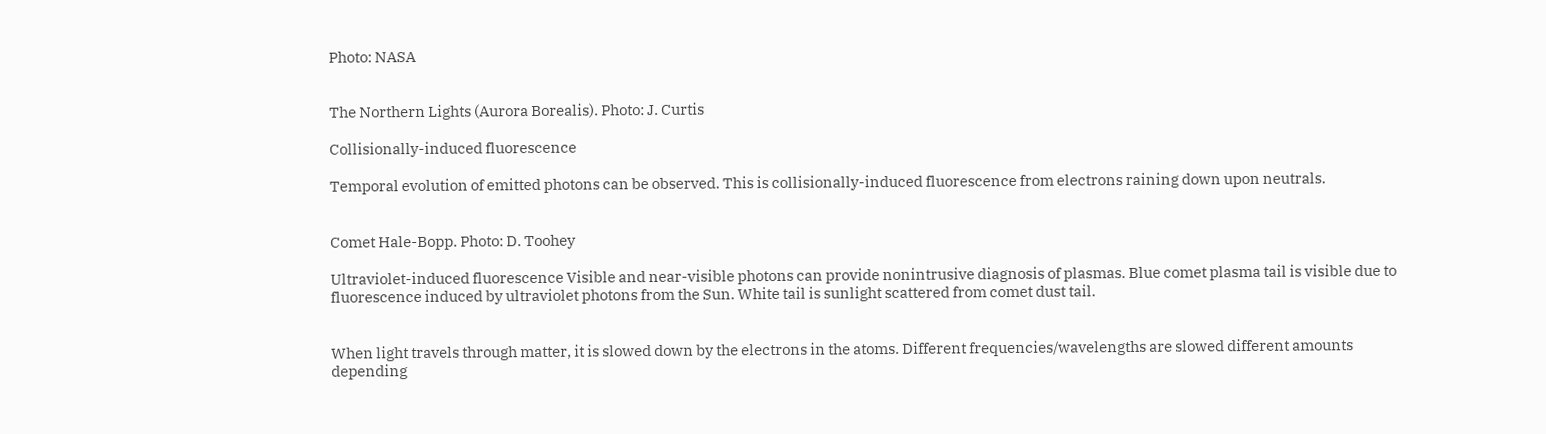Photo: NASA


The Northern Lights (Aurora Borealis). Photo: J. Curtis

Collisionally-induced fluorescence

Temporal evolution of emitted photons can be observed. This is collisionally-induced fluorescence from electrons raining down upon neutrals.


Comet Hale-Bopp. Photo: D. Toohey

Ultraviolet-induced fluorescence Visible and near-visible photons can provide nonintrusive diagnosis of plasmas. Blue comet plasma tail is visible due to fluorescence induced by ultraviolet photons from the Sun. White tail is sunlight scattered from comet dust tail.


When light travels through matter, it is slowed down by the electrons in the atoms. Different frequencies/wavelengths are slowed different amounts depending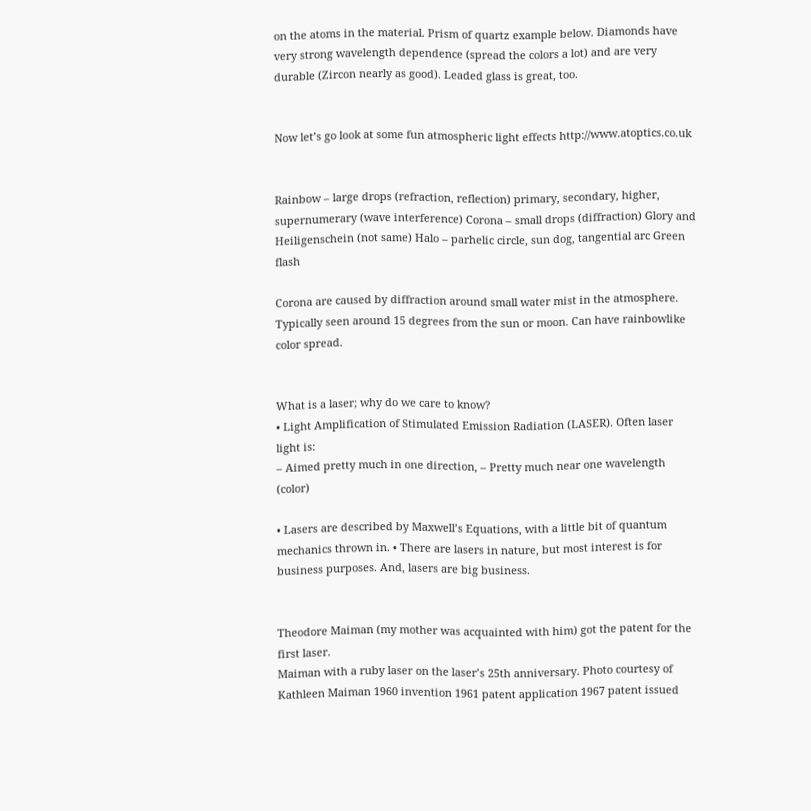on the atoms in the material. Prism of quartz example below. Diamonds have very strong wavelength dependence (spread the colors a lot) and are very durable (Zircon nearly as good). Leaded glass is great, too.


Now let’s go look at some fun atmospheric light effects http://www.atoptics.co.uk


Rainbow – large drops (refraction, reflection) primary, secondary, higher, supernumerary (wave interference) Corona – small drops (diffraction) Glory and Heiligenschein (not same) Halo – parhelic circle, sun dog, tangential arc Green flash

Corona are caused by diffraction around small water mist in the atmosphere. Typically seen around 15 degrees from the sun or moon. Can have rainbowlike color spread.


What is a laser; why do we care to know?
• Light Amplification of Stimulated Emission Radiation (LASER). Often laser light is:
– Aimed pretty much in one direction, – Pretty much near one wavelength (color)

• Lasers are described by Maxwell’s Equations, with a little bit of quantum mechanics thrown in. • There are lasers in nature, but most interest is for business purposes. And, lasers are big business.


Theodore Maiman (my mother was acquainted with him) got the patent for the first laser.
Maiman with a ruby laser on the laser’s 25th anniversary. Photo courtesy of Kathleen Maiman 1960 invention 1961 patent application 1967 patent issued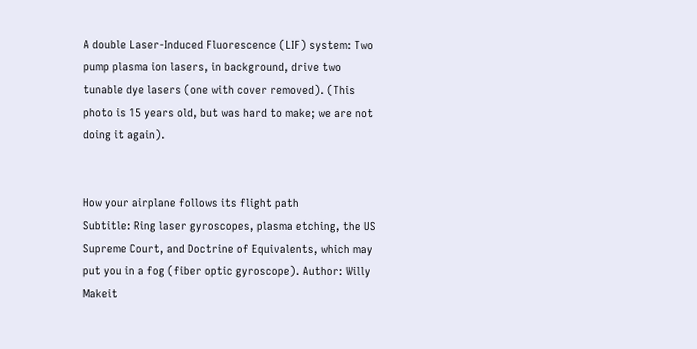A double Laser-Induced Fluorescence (LIF) system: Two pump plasma ion lasers, in background, drive two tunable dye lasers (one with cover removed). (This photo is 15 years old, but was hard to make; we are not doing it again).


How your airplane follows its flight path
Subtitle: Ring laser gyroscopes, plasma etching, the US Supreme Court, and Doctrine of Equivalents, which may put you in a fog (fiber optic gyroscope). Author: Willy Makeit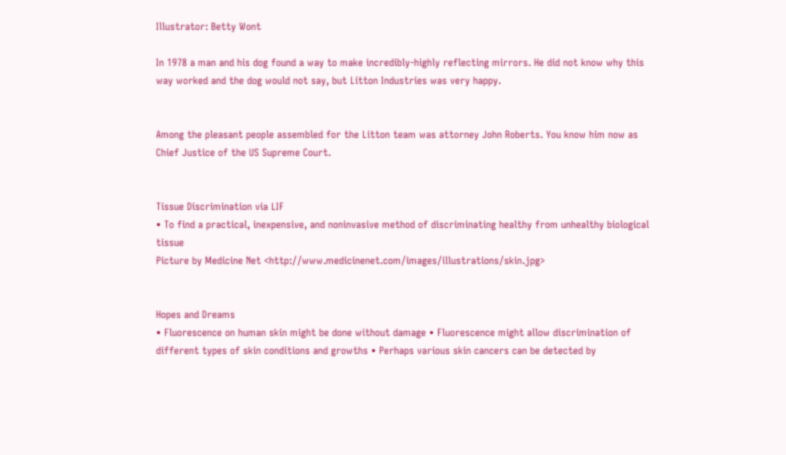Illustrator: Betty Wont

In 1978 a man and his dog found a way to make incredibly-highly reflecting mirrors. He did not know why this way worked and the dog would not say, but Litton Industries was very happy.


Among the pleasant people assembled for the Litton team was attorney John Roberts. You know him now as Chief Justice of the US Supreme Court.


Tissue Discrimination via LIF
• To find a practical, inexpensive, and noninvasive method of discriminating healthy from unhealthy biological tissue
Picture by Medicine Net <http://www.medicinenet.com/images/illustrations/skin.jpg>


Hopes and Dreams
• Fluorescence on human skin might be done without damage • Fluorescence might allow discrimination of different types of skin conditions and growths • Perhaps various skin cancers can be detected by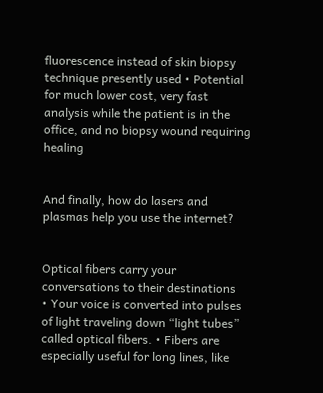fluorescence instead of skin biopsy technique presently used • Potential for much lower cost, very fast analysis while the patient is in the office, and no biopsy wound requiring healing


And finally, how do lasers and plasmas help you use the internet?


Optical fibers carry your conversations to their destinations
• Your voice is converted into pulses of light traveling down “light tubes” called optical fibers. • Fibers are especially useful for long lines, like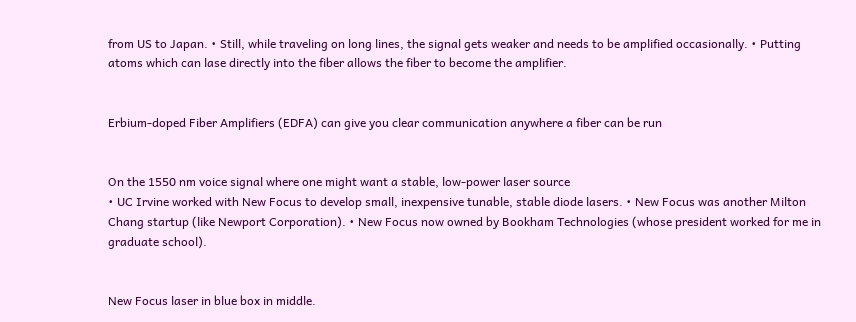from US to Japan. • Still, while traveling on long lines, the signal gets weaker and needs to be amplified occasionally. • Putting atoms which can lase directly into the fiber allows the fiber to become the amplifier.


Erbium-doped Fiber Amplifiers (EDFA) can give you clear communication anywhere a fiber can be run


On the 1550 nm voice signal where one might want a stable, low-power laser source
• UC Irvine worked with New Focus to develop small, inexpensive tunable, stable diode lasers. • New Focus was another Milton Chang startup (like Newport Corporation). • New Focus now owned by Bookham Technologies (whose president worked for me in graduate school).


New Focus laser in blue box in middle.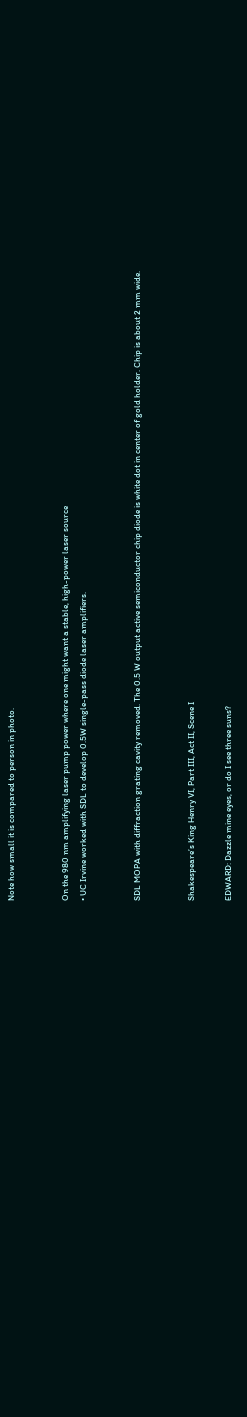Note how small it is compared to person in photo.


On the 980 nm amplifying laser pump power where one might want a stable, high-power laser source
• UC Irvine worked with SDL to develop 0.5W single-pass diode laser amplifiers.


SDL MOPA with diffraction grating cavity removed. The 0.5 W output active semiconductor chip diode is white dot in center of gold holder. Chip is about 2 mm wide.


Shakespeare’s King Henry VI, Part III, Act II, Scene I

EDWARD: Dazzle mine eyes, or do I see three suns?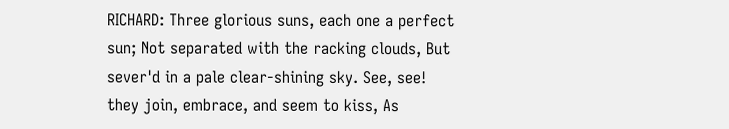RICHARD: Three glorious suns, each one a perfect sun; Not separated with the racking clouds, But sever'd in a pale clear-shining sky. See, see! they join, embrace, and seem to kiss, As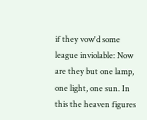if they vow'd some league inviolable: Now are they but one lamp, one light, one sun. In this the heaven figures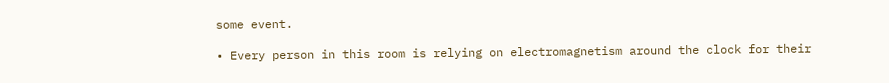some event.

• Every person in this room is relying on electromagnetism around the clock for their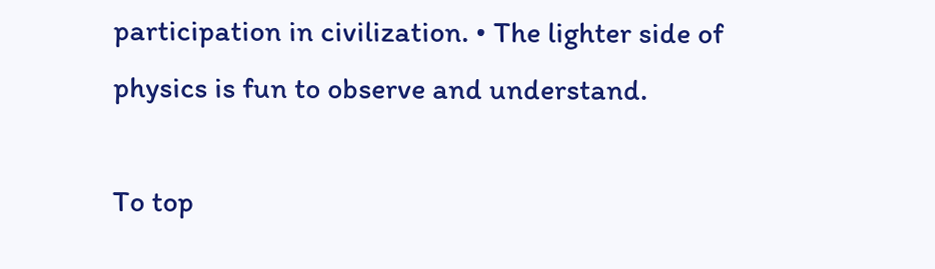participation in civilization. • The lighter side of physics is fun to observe and understand.

To top